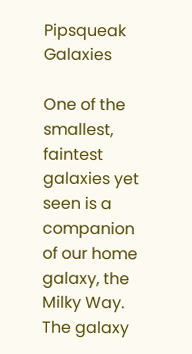Pipsqueak Galaxies

One of the smallest, faintest galaxies yet seen is a companion of our home galaxy, the Milky Way. The galaxy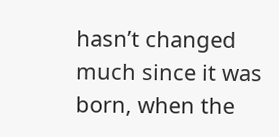hasn’t changed much since it was born, when the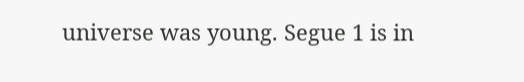universe was young. Segue 1 is in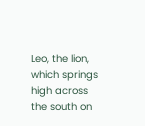Leo, the lion, which springs high across the south on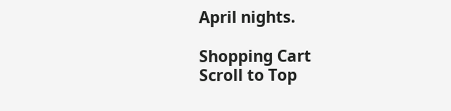April nights.

Shopping Cart
Scroll to Top